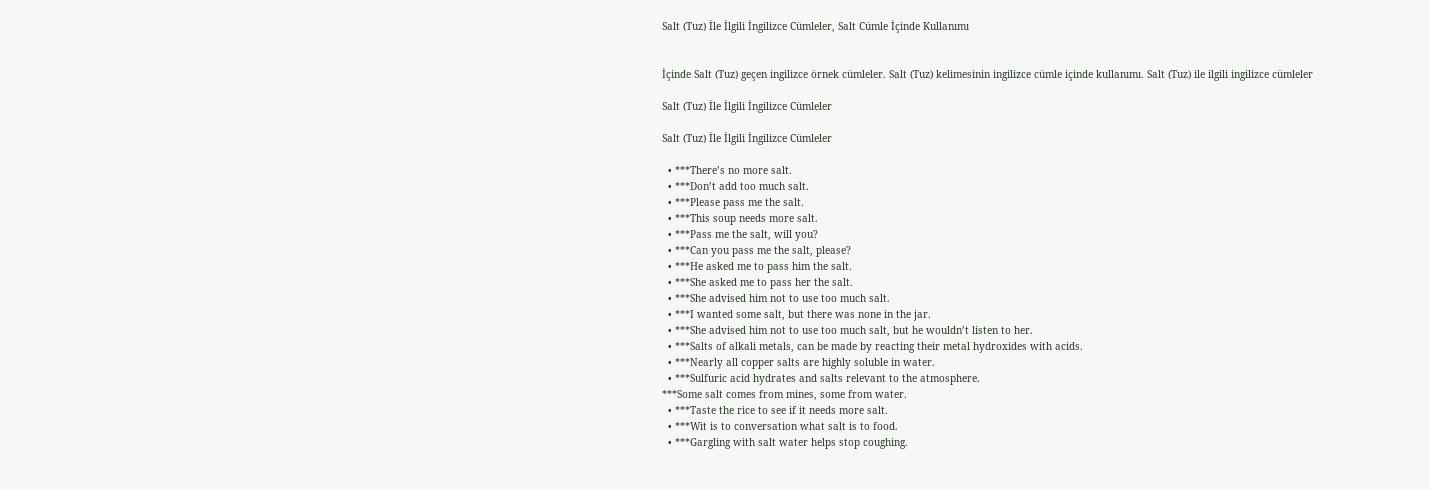Salt (Tuz) İle İlgili İngilizce Cümleler, Salt Cümle İçinde Kullanımı


İçinde Salt (Tuz) geçen ingilizce örnek cümleler. Salt (Tuz) kelimesinin ingilizce cümle içinde kullanımı. Salt (Tuz) ile ilgili ingilizce cümleler

Salt (Tuz) İle İlgili İngilizce Cümleler

Salt (Tuz) İle İlgili İngilizce Cümleler

  • ***There’s no more salt.
  • ***Don’t add too much salt.
  • ***Please pass me the salt.
  • ***This soup needs more salt.
  • ***Pass me the salt, will you?
  • ***Can you pass me the salt, please?
  • ***He asked me to pass him the salt.
  • ***She asked me to pass her the salt.
  • ***She advised him not to use too much salt.
  • ***I wanted some salt, but there was none in the jar.
  • ***She advised him not to use too much salt, but he wouldn’t listen to her.
  • ***Salts of alkali metals, can be made by reacting their metal hydroxides with acids.
  • ***Nearly all copper salts are highly soluble in water.
  • ***Sulfuric acid hydrates and salts relevant to the atmosphere.
***Some salt comes from mines, some from water.
  • ***Taste the rice to see if it needs more salt.
  • ***Wit is to conversation what salt is to food.
  • ***Gargling with salt water helps stop coughing.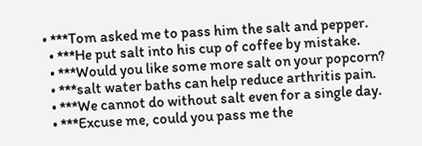• ***Tom asked me to pass him the salt and pepper.
  • ***He put salt into his cup of coffee by mistake.
  • ***Would you like some more salt on your popcorn?
  • ***salt water baths can help reduce arthritis pain.
  • ***We cannot do without salt even for a single day.
  • ***Excuse me, could you pass me the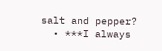salt and pepper?
  • ***I always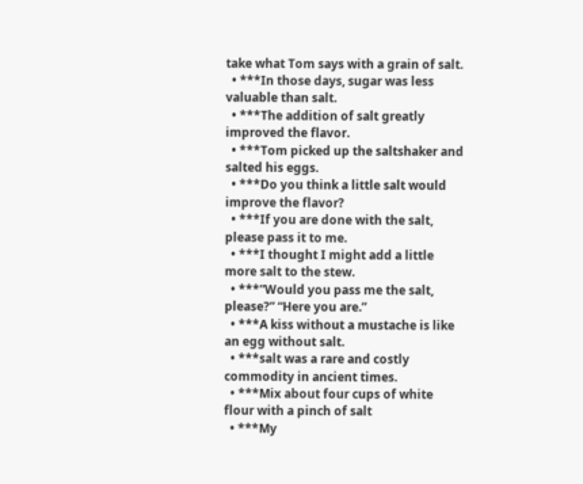take what Tom says with a grain of salt.
  • ***In those days, sugar was less valuable than salt.
  • ***The addition of salt greatly improved the flavor.
  • ***Tom picked up the saltshaker and salted his eggs.
  • ***Do you think a little salt would improve the flavor?
  • ***If you are done with the salt, please pass it to me.
  • ***I thought I might add a little more salt to the stew.
  • ***”Would you pass me the salt, please?” “Here you are.”
  • ***A kiss without a mustache is like an egg without salt.
  • ***salt was a rare and costly commodity in ancient times.
  • ***Mix about four cups of white flour with a pinch of salt
  • ***My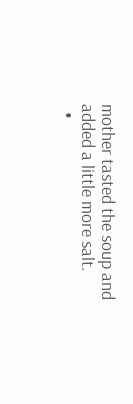mother tasted the soup and added a little more salt.
  •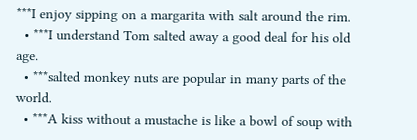***I enjoy sipping on a margarita with salt around the rim.
  • ***I understand Tom salted away a good deal for his old age.
  • ***salted monkey nuts are popular in many parts of the world.
  • ***A kiss without a mustache is like a bowl of soup with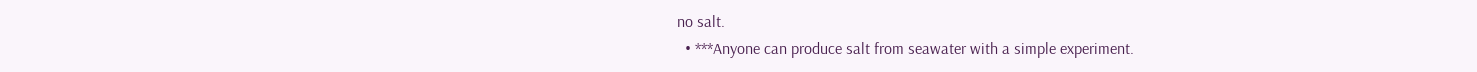no salt.
  • ***Anyone can produce salt from seawater with a simple experiment.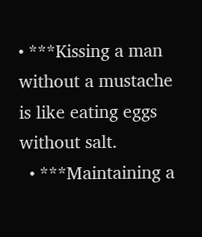• ***Kissing a man without a mustache is like eating eggs without salt.
  • ***Maintaining a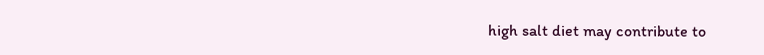high salt diet may contribute to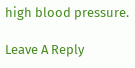high blood pressure.

Leave A Reply